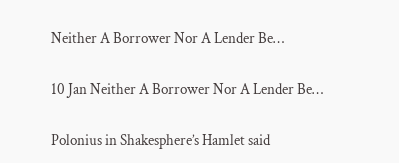Neither A Borrower Nor A Lender Be…

10 Jan Neither A Borrower Nor A Lender Be…

Polonius in Shakesphere’s Hamlet said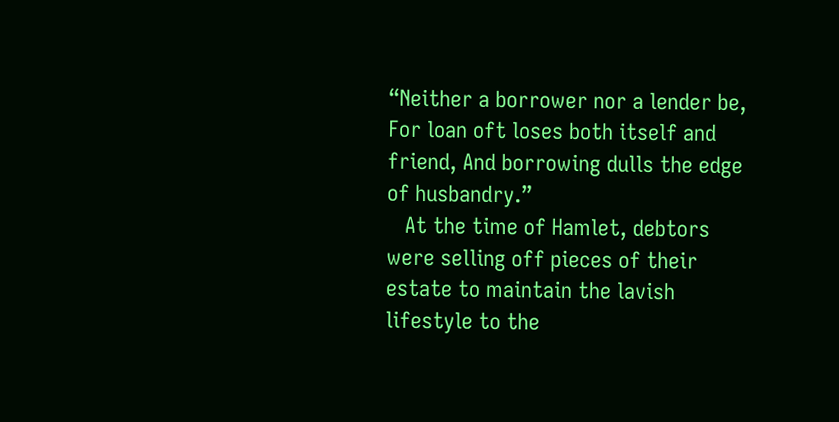“Neither a borrower nor a lender be,
For loan oft loses both itself and friend, And borrowing dulls the edge of husbandry.”
   At the time of Hamlet, debtors were selling off pieces of their estate to maintain the lavish lifestyle to the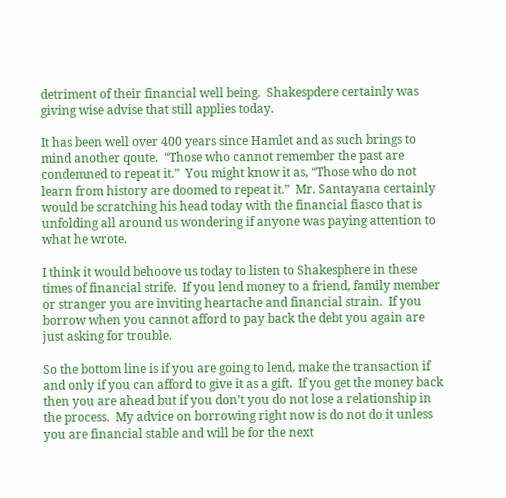detriment of their financial well being.  Shakespdere certainly was giving wise advise that still applies today.

It has been well over 400 years since Hamlet and as such brings to mind another qoute.  “Those who cannot remember the past are condemned to repeat it.”  You might know it as, “Those who do not learn from history are doomed to repeat it.”  Mr. Santayana certainly would be scratching his head today with the financial fiasco that is unfolding all around us wondering if anyone was paying attention to what he wrote.

I think it would behoove us today to listen to Shakesphere in these times of financial strife.  If you lend money to a friend, family member or stranger you are inviting heartache and financial strain.  If you borrow when you cannot afford to pay back the debt you again are just asking for trouble.

So the bottom line is if you are going to lend, make the transaction if and only if you can afford to give it as a gift.  If you get the money back then you are ahead but if you don’t you do not lose a relationship in the process.  My advice on borrowing right now is do not do it unless you are financial stable and will be for the next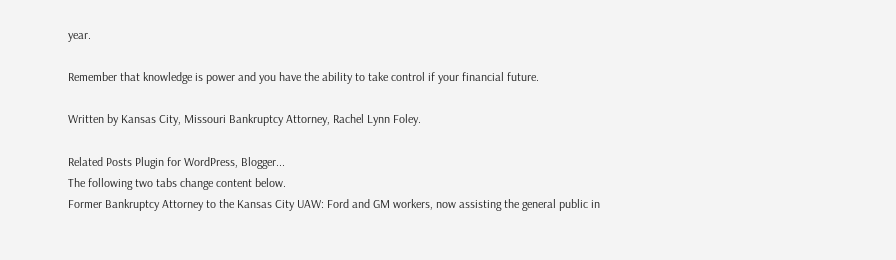year.

Remember that knowledge is power and you have the ability to take control if your financial future.

Written by Kansas City, Missouri Bankruptcy Attorney, Rachel Lynn Foley.

Related Posts Plugin for WordPress, Blogger...
The following two tabs change content below.
Former Bankruptcy Attorney to the Kansas City UAW: Ford and GM workers, now assisting the general public in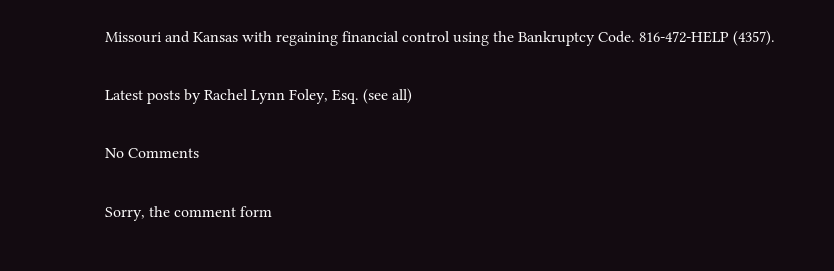Missouri and Kansas with regaining financial control using the Bankruptcy Code. 816-472-HELP (4357).

Latest posts by Rachel Lynn Foley, Esq. (see all)

No Comments

Sorry, the comment form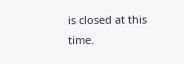is closed at this time.